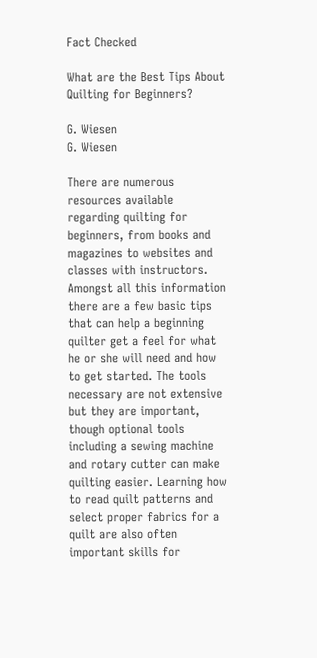Fact Checked

What are the Best Tips About Quilting for Beginners?

G. Wiesen
G. Wiesen

There are numerous resources available regarding quilting for beginners, from books and magazines to websites and classes with instructors. Amongst all this information there are a few basic tips that can help a beginning quilter get a feel for what he or she will need and how to get started. The tools necessary are not extensive but they are important, though optional tools including a sewing machine and rotary cutter can make quilting easier. Learning how to read quilt patterns and select proper fabrics for a quilt are also often important skills for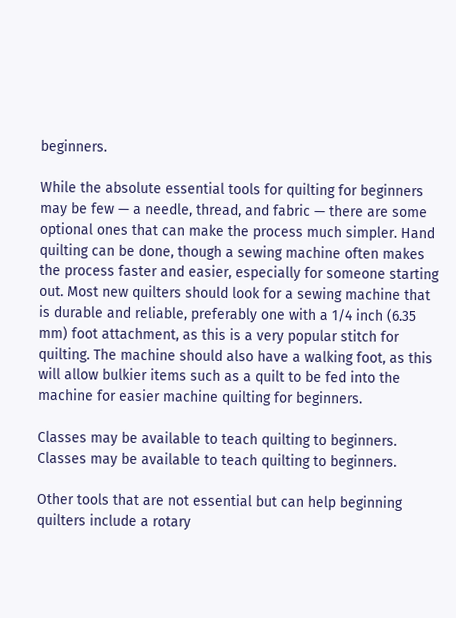beginners.

While the absolute essential tools for quilting for beginners may be few — a needle, thread, and fabric — there are some optional ones that can make the process much simpler. Hand quilting can be done, though a sewing machine often makes the process faster and easier, especially for someone starting out. Most new quilters should look for a sewing machine that is durable and reliable, preferably one with a 1/4 inch (6.35 mm) foot attachment, as this is a very popular stitch for quilting. The machine should also have a walking foot, as this will allow bulkier items such as a quilt to be fed into the machine for easier machine quilting for beginners.

Classes may be available to teach quilting to beginners.
Classes may be available to teach quilting to beginners.

Other tools that are not essential but can help beginning quilters include a rotary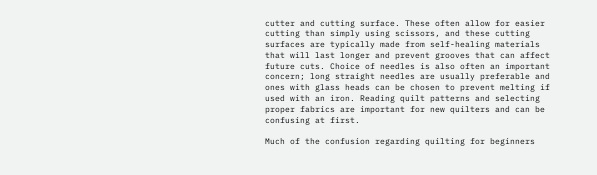cutter and cutting surface. These often allow for easier cutting than simply using scissors, and these cutting surfaces are typically made from self-healing materials that will last longer and prevent grooves that can affect future cuts. Choice of needles is also often an important concern; long straight needles are usually preferable and ones with glass heads can be chosen to prevent melting if used with an iron. Reading quilt patterns and selecting proper fabrics are important for new quilters and can be confusing at first.

Much of the confusion regarding quilting for beginners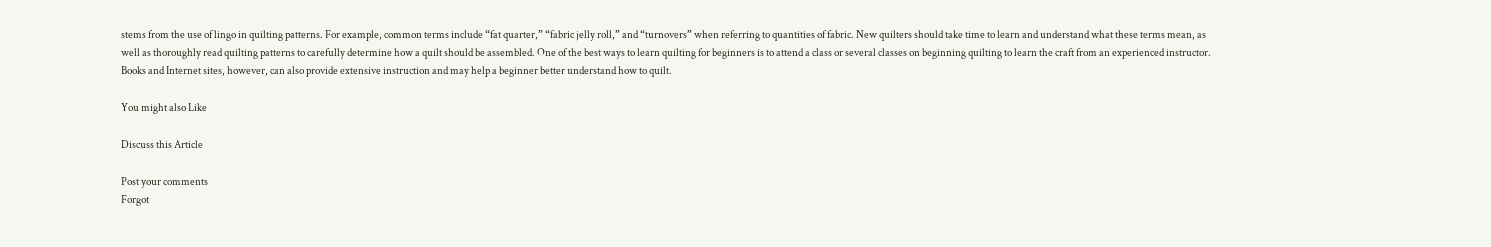stems from the use of lingo in quilting patterns. For example, common terms include “fat quarter,” “fabric jelly roll,” and “turnovers” when referring to quantities of fabric. New quilters should take time to learn and understand what these terms mean, as well as thoroughly read quilting patterns to carefully determine how a quilt should be assembled. One of the best ways to learn quilting for beginners is to attend a class or several classes on beginning quilting to learn the craft from an experienced instructor. Books and Internet sites, however, can also provide extensive instruction and may help a beginner better understand how to quilt.

You might also Like

Discuss this Article

Post your comments
Forgot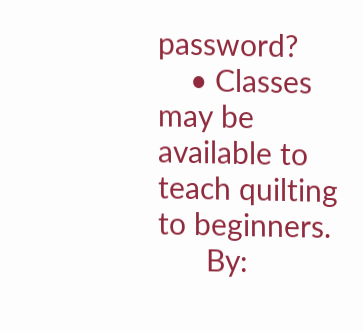password?
    • Classes may be available to teach quilting to beginners.
      By: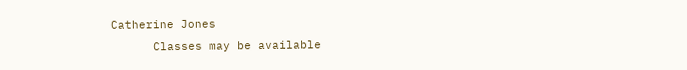Catherine Jones
      Classes may be available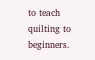to teach quilting to beginners.